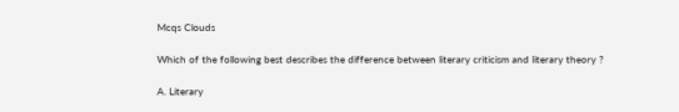Mcqs Clouds

Which of the following best describes the difference between literary criticism and literary theory ?

A. Literary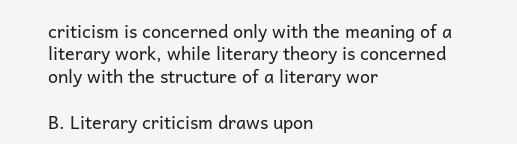criticism is concerned only with the meaning of a literary work, while literary theory is concerned only with the structure of a literary wor

B. Literary criticism draws upon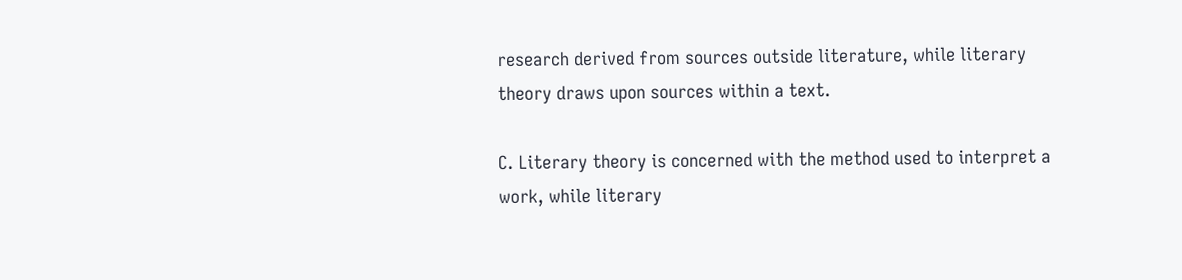research derived from sources outside literature, while literary theory draws upon sources within a text.

C. Literary theory is concerned with the method used to interpret a work, while literary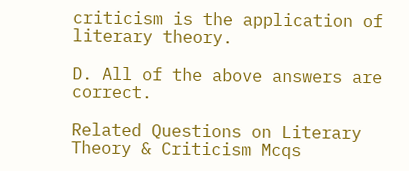criticism is the application of literary theory.

D. All of the above answers are correct.

Related Questions on Literary Theory & Criticism Mcqs